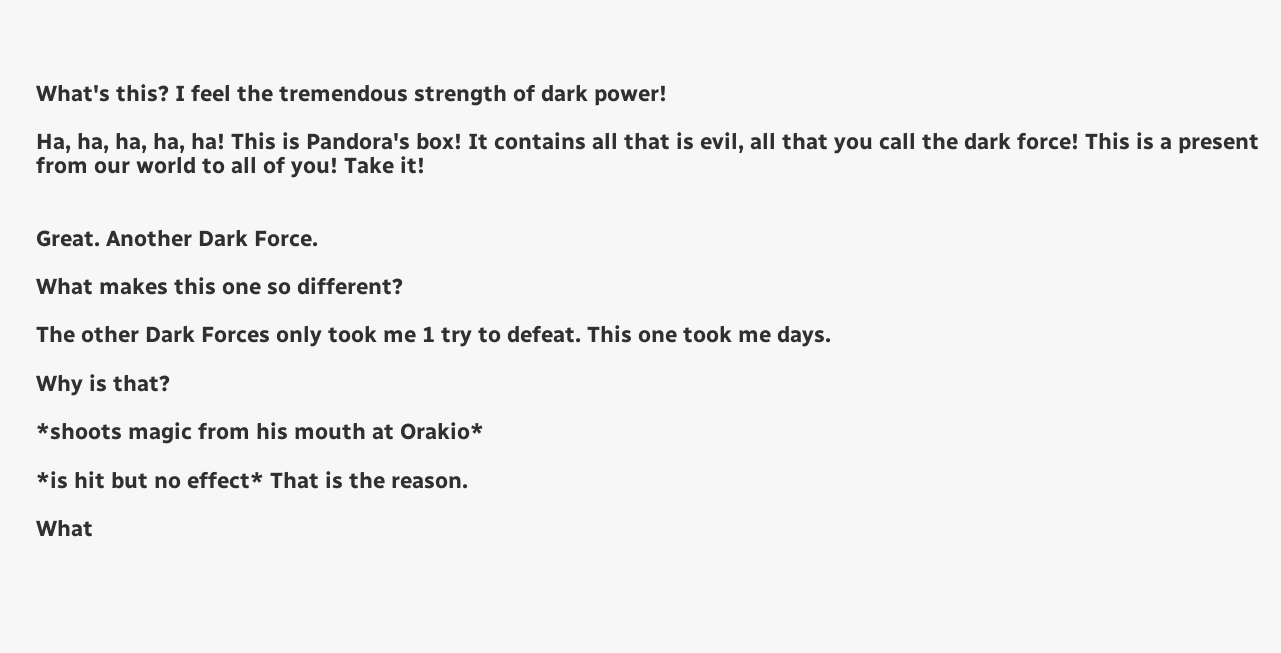What's this? I feel the tremendous strength of dark power!

Ha, ha, ha, ha, ha! This is Pandora's box! It contains all that is evil, all that you call the dark force! This is a present from our world to all of you! Take it!


Great. Another Dark Force.

What makes this one so different?

The other Dark Forces only took me 1 try to defeat. This one took me days.

Why is that?

*shoots magic from his mouth at Orakio*

*is hit but no effect* That is the reason.

What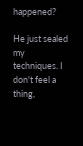happened?

He just sealed my techniques. I don't feel a thing,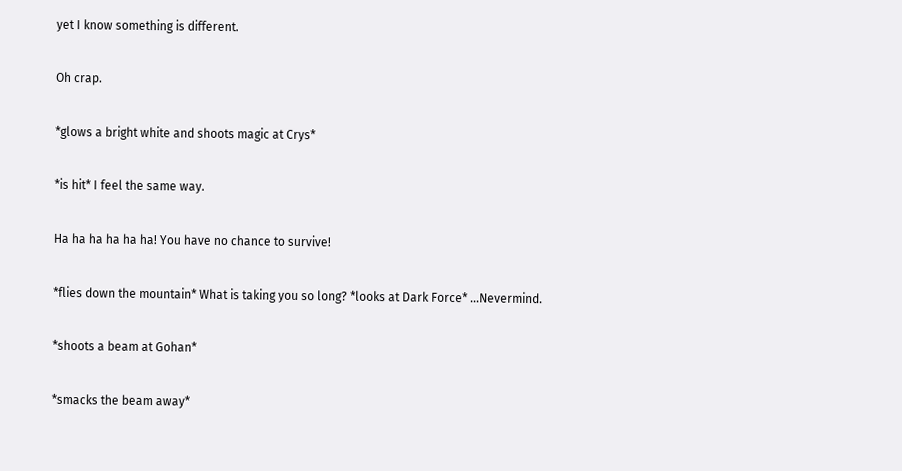yet I know something is different.

Oh crap.

*glows a bright white and shoots magic at Crys*

*is hit* I feel the same way.

Ha ha ha ha ha ha! You have no chance to survive!

*flies down the mountain* What is taking you so long? *looks at Dark Force* ...Nevermind.

*shoots a beam at Gohan*

*smacks the beam away*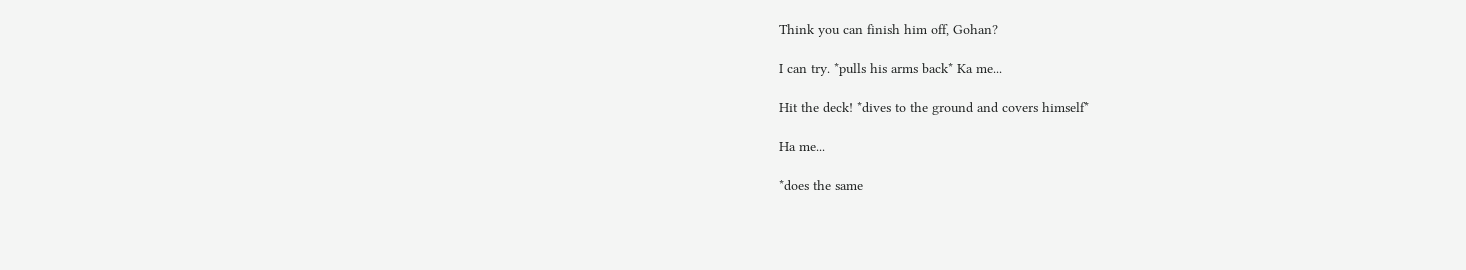Think you can finish him off, Gohan?

I can try. *pulls his arms back* Ka me...

Hit the deck! *dives to the ground and covers himself*

Ha me...

*does the same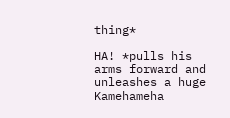thing*

HA! *pulls his arms forward and unleashes a huge Kamehameha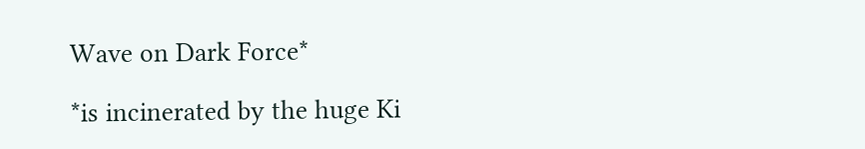Wave on Dark Force*

*is incinerated by the huge Ki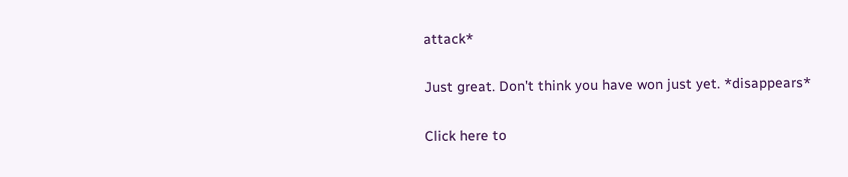attack*

Just great. Don't think you have won just yet. *disappears*

Click here to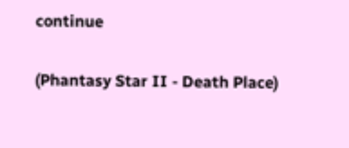continue

(Phantasy Star II - Death Place)